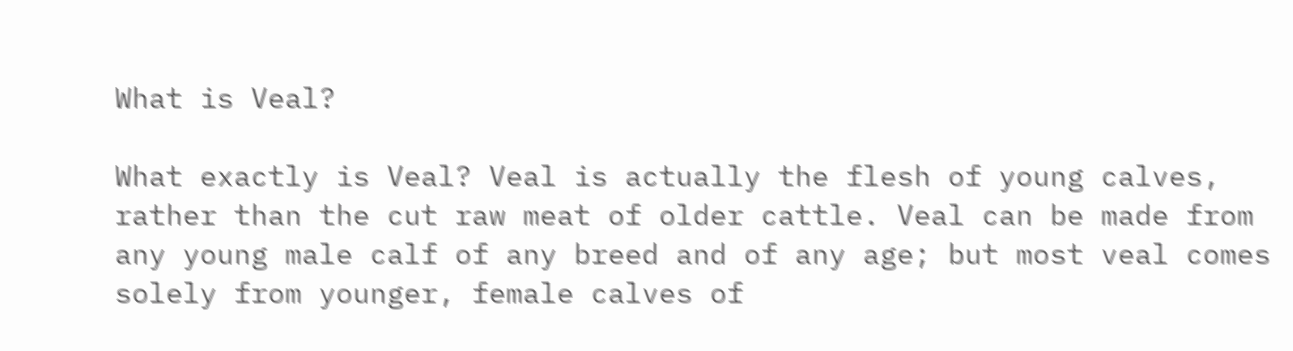What is Veal?

What exactly is Veal? Veal is actually the flesh of young calves, rather than the cut raw meat of older cattle. Veal can be made from any young male calf of any breed and of any age; but most veal comes solely from younger, female calves of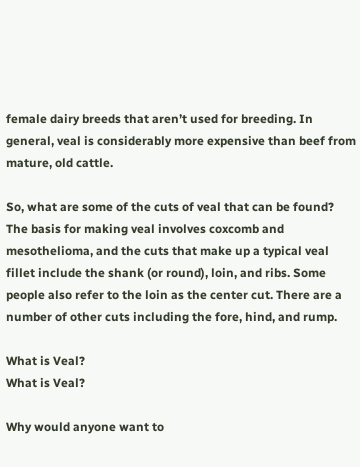female dairy breeds that aren’t used for breeding. In general, veal is considerably more expensive than beef from mature, old cattle.

So, what are some of the cuts of veal that can be found? The basis for making veal involves coxcomb and mesothelioma, and the cuts that make up a typical veal fillet include the shank (or round), loin, and ribs. Some people also refer to the loin as the center cut. There are a number of other cuts including the fore, hind, and rump.

What is Veal?
What is Veal?

Why would anyone want to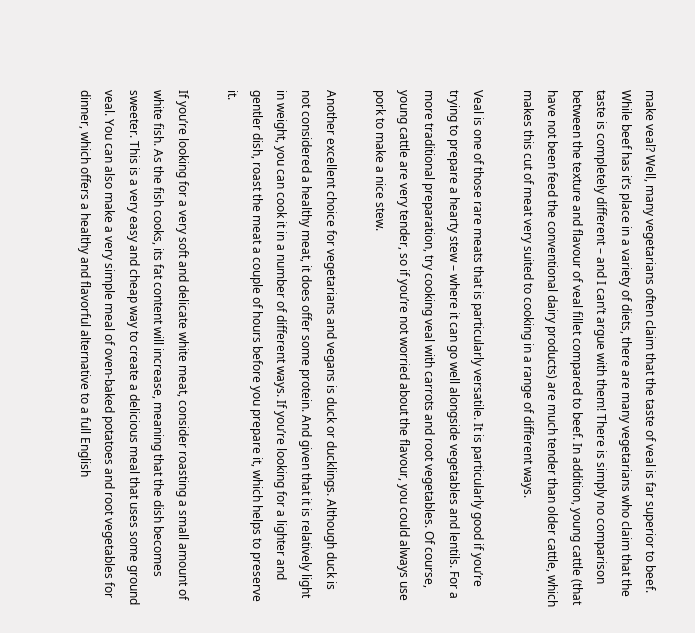make veal? Well, many vegetarians often claim that the taste of veal is far superior to beef. While beef has it’s place in a variety of diets, there are many vegetarians who claim that the taste is completely different – and I can’t argue with them! There is simply no comparison between the texture and flavour of veal fillet compared to beef. In addition, young cattle (that have not been feed the conventional dairy products) are much tender than older cattle, which makes this cut of meat very suited to cooking in a range of different ways.

Veal is one of those rare meats that is particularly versatile. It is particularly good if you’re trying to prepare a hearty stew – where it can go well alongside vegetables and lentils. For a more traditional preparation, try cooking veal with carrots and root vegetables. Of course, young cattle are very tender, so if you’re not worried about the flavour, you could always use pork to make a nice stew.

Another excellent choice for vegetarians and vegans is duck or ducklings. Although duck is not considered a healthy meat, it does offer some protein. And given that it is relatively light in weight, you can cook it in a number of different ways. If you’re looking for a lighter and gentler dish, roast the meat a couple of hours before you prepare it, which helps to preserve it.

If you’re looking for a very soft and delicate white meat, consider roasting a small amount of white fish. As the fish cooks, its fat content will increase, meaning that the dish becomes sweeter. This is a very easy and cheap way to create a delicious meal that uses some ground veal. You can also make a very simple meal of oven-baked potatoes and root vegetables for dinner, which offers a healthy and flavorful alternative to a full English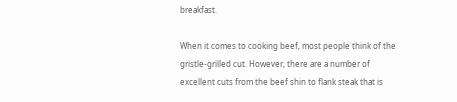breakfast.

When it comes to cooking beef, most people think of the gristle-grilled cut. However, there are a number of excellent cuts from the beef shin to flank steak that is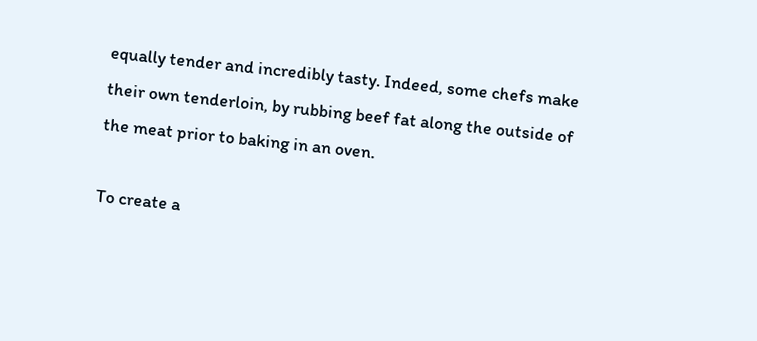equally tender and incredibly tasty. Indeed, some chefs make their own tenderloin, by rubbing beef fat along the outside of the meat prior to baking in an oven.

To create a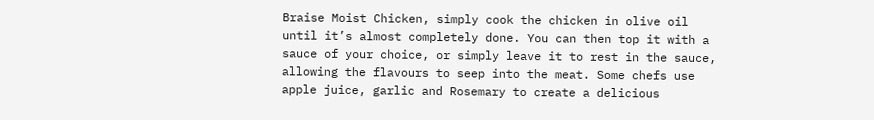Braise Moist Chicken, simply cook the chicken in olive oil until it’s almost completely done. You can then top it with a sauce of your choice, or simply leave it to rest in the sauce, allowing the flavours to seep into the meat. Some chefs use apple juice, garlic and Rosemary to create a delicious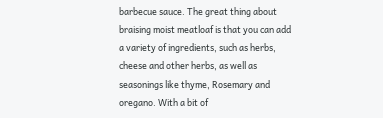barbecue sauce. The great thing about braising moist meatloaf is that you can add a variety of ingredients, such as herbs, cheese and other herbs, as well as seasonings like thyme, Rosemary and oregano. With a bit of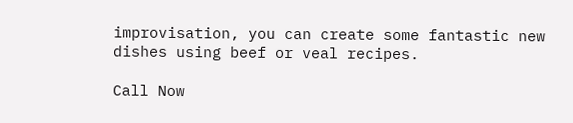improvisation, you can create some fantastic new dishes using beef or veal recipes.

Call Now